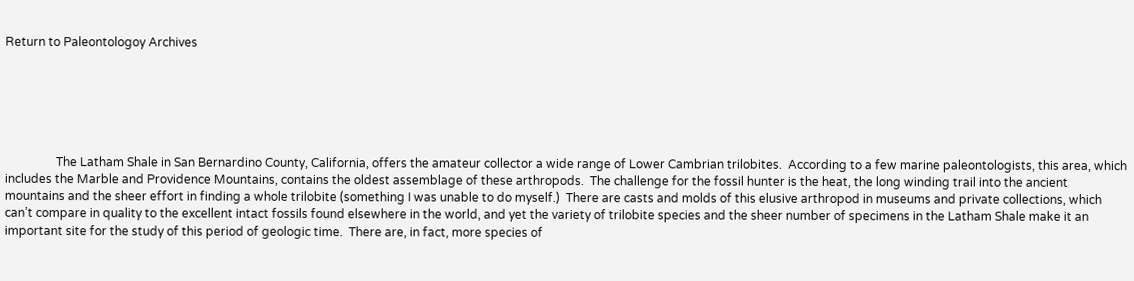Return to Paleontologoy Archives






                 The Latham Shale in San Bernardino County, California, offers the amateur collector a wide range of Lower Cambrian trilobites.  According to a few marine paleontologists, this area, which includes the Marble and Providence Mountains, contains the oldest assemblage of these arthropods.  The challenge for the fossil hunter is the heat, the long winding trail into the ancient mountains and the sheer effort in finding a whole trilobite (something I was unable to do myself.)  There are casts and molds of this elusive arthropod in museums and private collections, which can’t compare in quality to the excellent intact fossils found elsewhere in the world, and yet the variety of trilobite species and the sheer number of specimens in the Latham Shale make it an important site for the study of this period of geologic time.  There are, in fact, more species of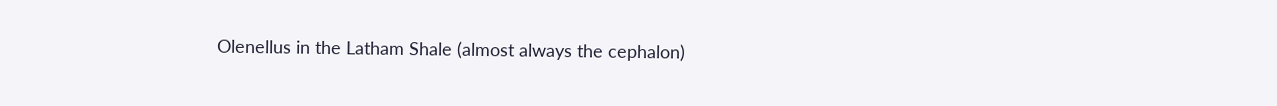Olenellus in the Latham Shale (almost always the cephalon)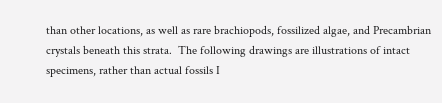than other locations, as well as rare brachiopods, fossilized algae, and Precambrian crystals beneath this strata.  The following drawings are illustrations of intact specimens, rather than actual fossils I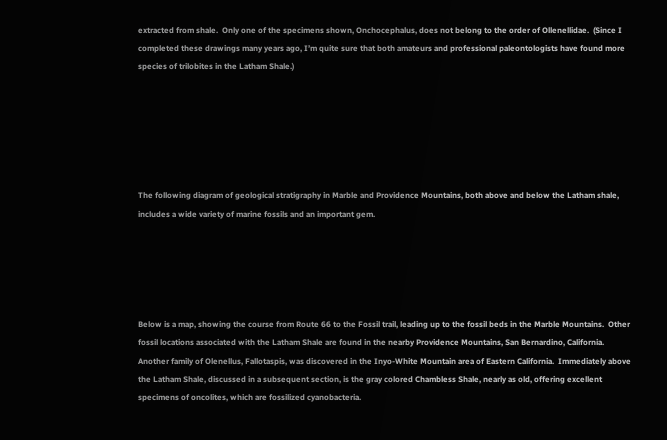extracted from shale.  Only one of the specimens shown, Onchocephalus, does not belong to the order of Ollenellidae.  (Since I completed these drawings many years ago, I’m quite sure that both amateurs and professional paleontologists have found more species of trilobites in the Latham Shale.)






The following diagram of geological stratigraphy in Marble and Providence Mountains, both above and below the Latham shale, includes a wide variety of marine fossils and an important gem.





Below is a map, showing the course from Route 66 to the Fossil trail, leading up to the fossil beds in the Marble Mountains.  Other fossil locations associated with the Latham Shale are found in the nearby Providence Mountains, San Bernardino, California.  Another family of Olenellus, Fallotaspis, was discovered in the Inyo-White Mountain area of Eastern California.  Immediately above the Latham Shale, discussed in a subsequent section, is the gray colored Chambless Shale, nearly as old, offering excellent specimens of oncolites, which are fossilized cyanobacteria.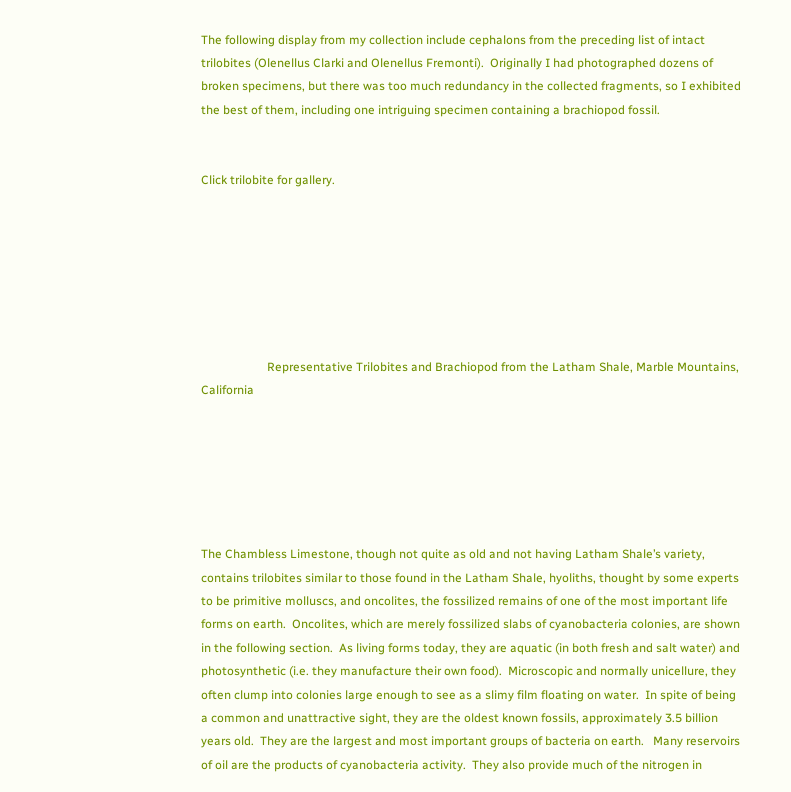The following display from my collection include cephalons from the preceding list of intact trilobites (Olenellus Clarki and Olenellus Fremonti).  Originally I had photographed dozens of broken specimens, but there was too much redundancy in the collected fragments, so I exhibited the best of them, including one intriguing specimen containing a brachiopod fossil.


Click trilobite for gallery.







                      Representative Trilobites and Brachiopod from the Latham Shale, Marble Mountains, California






The Chambless Limestone, though not quite as old and not having Latham Shale’s variety, contains trilobites similar to those found in the Latham Shale, hyoliths, thought by some experts to be primitive molluscs, and oncolites, the fossilized remains of one of the most important life forms on earth.  Oncolites, which are merely fossilized slabs of cyanobacteria colonies, are shown in the following section.  As living forms today, they are aquatic (in both fresh and salt water) and photosynthetic (i.e. they manufacture their own food).  Microscopic and normally unicellure, they often clump into colonies large enough to see as a slimy film floating on water.  In spite of being a common and unattractive sight, they are the oldest known fossils, approximately 3.5 billion years old.  They are the largest and most important groups of bacteria on earth.   Many reservoirs of oil are the products of cyanobacteria activity.  They also provide much of the nitrogen in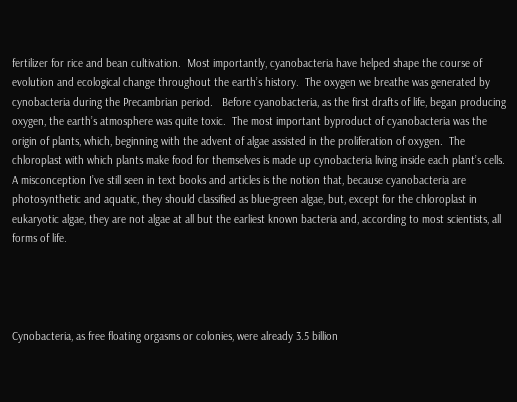fertilizer for rice and bean cultivation.  Most importantly, cyanobacteria have helped shape the course of evolution and ecological change throughout the earth’s history.  The oxygen we breathe was generated by cynobacteria during the Precambrian period.   Before cyanobacteria, as the first drafts of life, began producing oxygen, the earth’s atmosphere was quite toxic.  The most important byproduct of cyanobacteria was the origin of plants, which, beginning with the advent of algae assisted in the proliferation of oxygen.  The chloroplast with which plants make food for themselves is made up cynobacteria living inside each plant’s cells.  A misconception I’ve still seen in text books and articles is the notion that, because cyanobacteria are photosynthetic and aquatic, they should classified as blue-green algae, but, except for the chloroplast in eukaryotic algae, they are not algae at all but the earliest known bacteria and, according to most scientists, all forms of life.




Cynobacteria, as free floating orgasms or colonies, were already 3.5 billion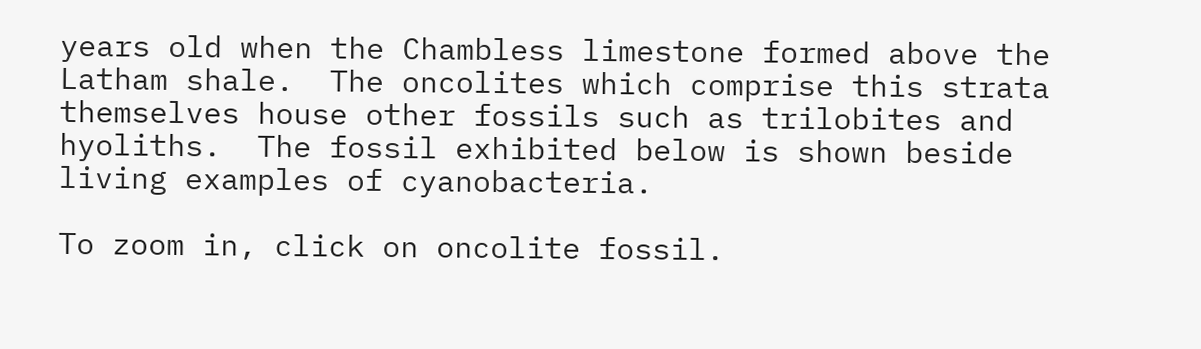years old when the Chambless limestone formed above the Latham shale.  The oncolites which comprise this strata themselves house other fossils such as trilobites and hyoliths.  The fossil exhibited below is shown beside living examples of cyanobacteria.

To zoom in, click on oncolite fossil.